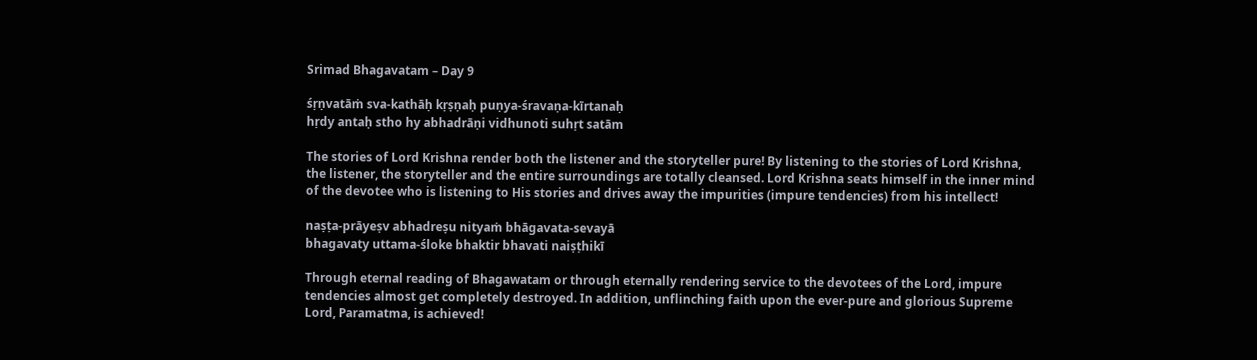Srimad Bhagavatam – Day 9

śṛṇvatāṁ sva-kathāḥ kṛṣṇaḥ puṇya-śravaṇa-kīrtanaḥ
hṛdy antaḥ stho hy abhadrāṇi vidhunoti suhṛt satām

The stories of Lord Krishna render both the listener and the storyteller pure! By listening to the stories of Lord Krishna, the listener, the storyteller and the entire surroundings are totally cleansed. Lord Krishna seats himself in the inner mind of the devotee who is listening to His stories and drives away the impurities (impure tendencies) from his intellect!

naṣṭa-prāyeṣv abhadreṣu nityaṁ bhāgavata-sevayā
bhagavaty uttama-śloke bhaktir bhavati naiṣṭhikī

Through eternal reading of Bhagawatam or through eternally rendering service to the devotees of the Lord, impure tendencies almost get completely destroyed. In addition, unflinching faith upon the ever-pure and glorious Supreme Lord, Paramatma, is achieved!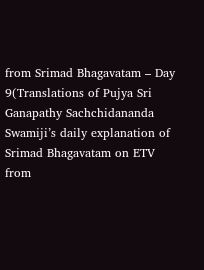from Srimad Bhagavatam – Day 9(Translations of Pujya Sri Ganapathy Sachchidananda Swamiji’s daily explanation of Srimad Bhagavatam on ETV from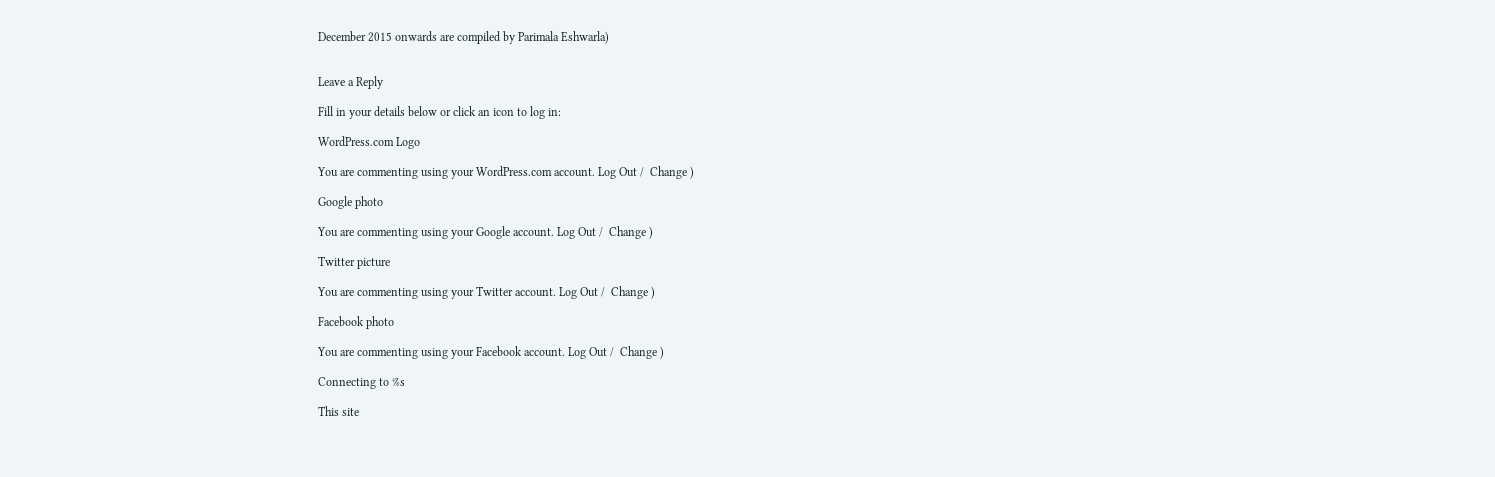December 2015 onwards are compiled by Parimala Eshwarla)


Leave a Reply

Fill in your details below or click an icon to log in:

WordPress.com Logo

You are commenting using your WordPress.com account. Log Out /  Change )

Google photo

You are commenting using your Google account. Log Out /  Change )

Twitter picture

You are commenting using your Twitter account. Log Out /  Change )

Facebook photo

You are commenting using your Facebook account. Log Out /  Change )

Connecting to %s

This site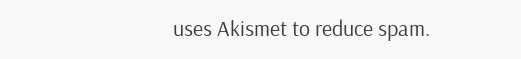uses Akismet to reduce spam.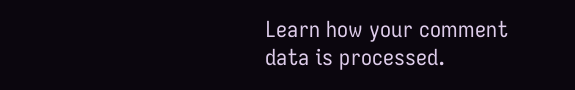Learn how your comment data is processed.